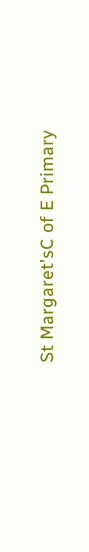St Margaret'sC of E Primary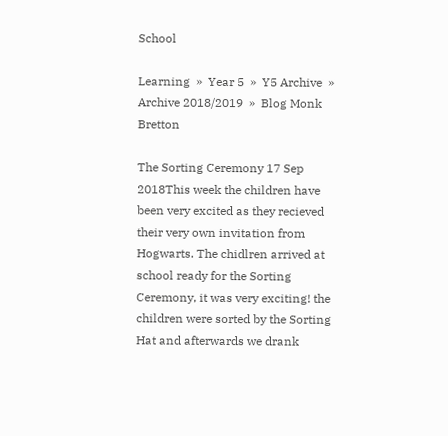School

Learning  »  Year 5  »  Y5 Archive  »  Archive 2018/2019  »  Blog Monk Bretton

The Sorting Ceremony 17 Sep 2018This week the children have been very excited as they recieved their very own invitation from Hogwarts. The chidlren arrived at school ready for the Sorting Ceremony, it was very exciting! the children were sorted by the Sorting Hat and afterwards we drank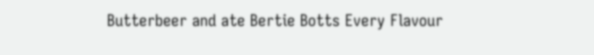Butterbeer and ate Bertie Botts Every Flavour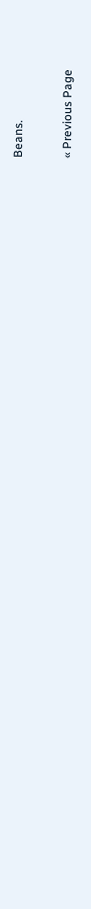Beans.

« Previous Page